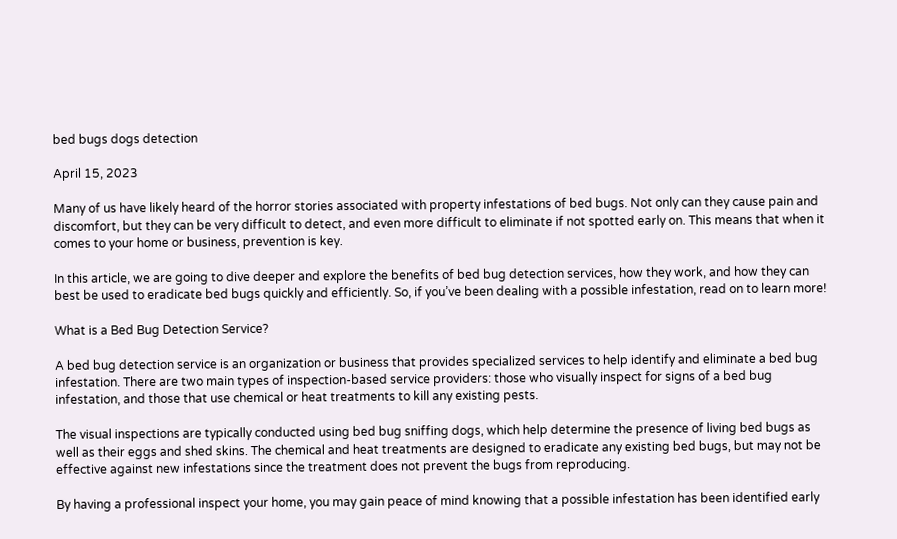bed bugs dogs detection

April 15, 2023

Many of us have likely heard of the horror stories associated with property infestations of bed bugs. Not only can they cause pain and discomfort, but they can be very difficult to detect, and even more difficult to eliminate if not spotted early on. This means that when it comes to your home or business, prevention is key.

In this article, we are going to dive deeper and explore the benefits of bed bug detection services, how they work, and how they can best be used to eradicate bed bugs quickly and efficiently. So, if you’ve been dealing with a possible infestation, read on to learn more!

What is a Bed Bug Detection Service?

A bed bug detection service is an organization or business that provides specialized services to help identify and eliminate a bed bug infestation. There are two main types of inspection-based service providers: those who visually inspect for signs of a bed bug infestation, and those that use chemical or heat treatments to kill any existing pests.

The visual inspections are typically conducted using bed bug sniffing dogs, which help determine the presence of living bed bugs as well as their eggs and shed skins. The chemical and heat treatments are designed to eradicate any existing bed bugs, but may not be effective against new infestations since the treatment does not prevent the bugs from reproducing.

By having a professional inspect your home, you may gain peace of mind knowing that a possible infestation has been identified early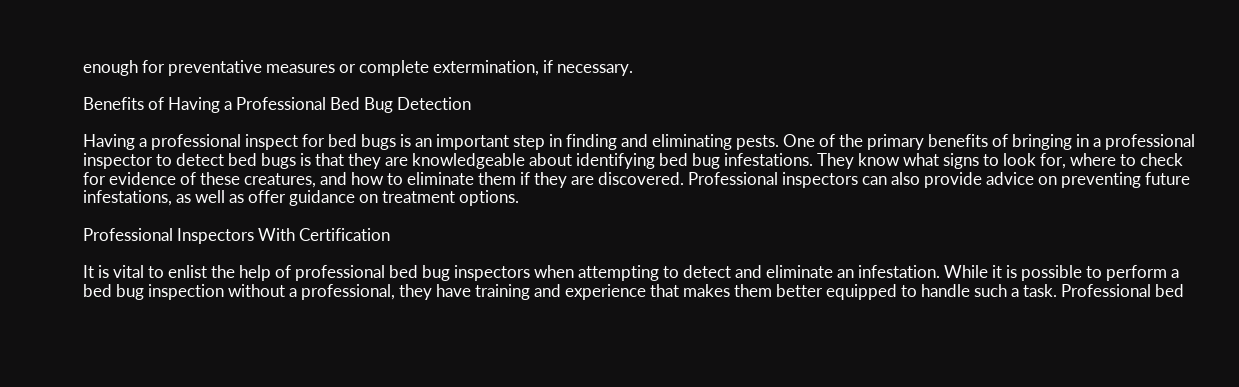enough for preventative measures or complete extermination, if necessary.

Benefits of Having a Professional Bed Bug Detection

Having a professional inspect for bed bugs is an important step in finding and eliminating pests. One of the primary benefits of bringing in a professional inspector to detect bed bugs is that they are knowledgeable about identifying bed bug infestations. They know what signs to look for, where to check for evidence of these creatures, and how to eliminate them if they are discovered. Professional inspectors can also provide advice on preventing future infestations, as well as offer guidance on treatment options.

Professional Inspectors With Certification

It is vital to enlist the help of professional bed bug inspectors when attempting to detect and eliminate an infestation. While it is possible to perform a bed bug inspection without a professional, they have training and experience that makes them better equipped to handle such a task. Professional bed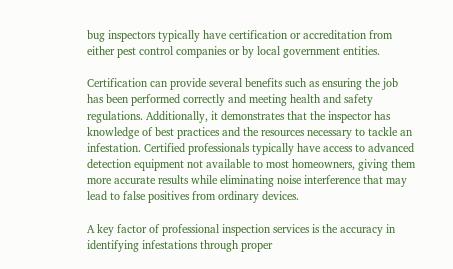bug inspectors typically have certification or accreditation from either pest control companies or by local government entities.

Certification can provide several benefits such as ensuring the job has been performed correctly and meeting health and safety regulations. Additionally, it demonstrates that the inspector has knowledge of best practices and the resources necessary to tackle an infestation. Certified professionals typically have access to advanced detection equipment not available to most homeowners, giving them more accurate results while eliminating noise interference that may lead to false positives from ordinary devices.

A key factor of professional inspection services is the accuracy in identifying infestations through proper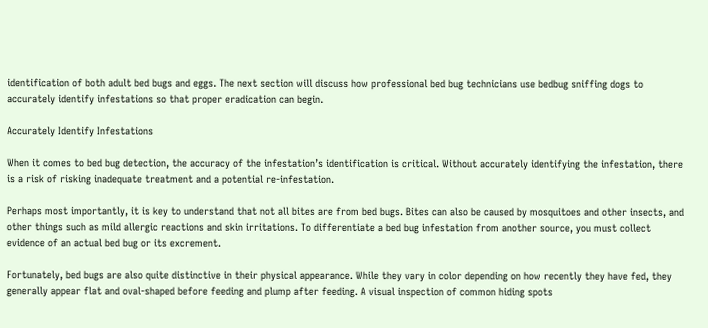identification of both adult bed bugs and eggs. The next section will discuss how professional bed bug technicians use bedbug sniffing dogs to accurately identify infestations so that proper eradication can begin.

Accurately Identify Infestations

When it comes to bed bug detection, the accuracy of the infestation’s identification is critical. Without accurately identifying the infestation, there is a risk of risking inadequate treatment and a potential re-infestation.

Perhaps most importantly, it is key to understand that not all bites are from bed bugs. Bites can also be caused by mosquitoes and other insects, and other things such as mild allergic reactions and skin irritations. To differentiate a bed bug infestation from another source, you must collect evidence of an actual bed bug or its excrement.

Fortunately, bed bugs are also quite distinctive in their physical appearance. While they vary in color depending on how recently they have fed, they generally appear flat and oval-shaped before feeding and plump after feeding. A visual inspection of common hiding spots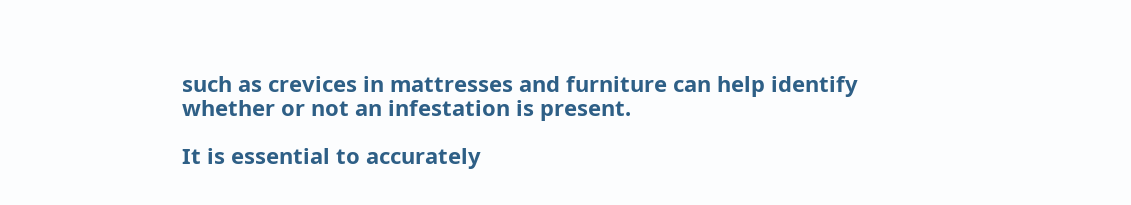such as crevices in mattresses and furniture can help identify whether or not an infestation is present.

It is essential to accurately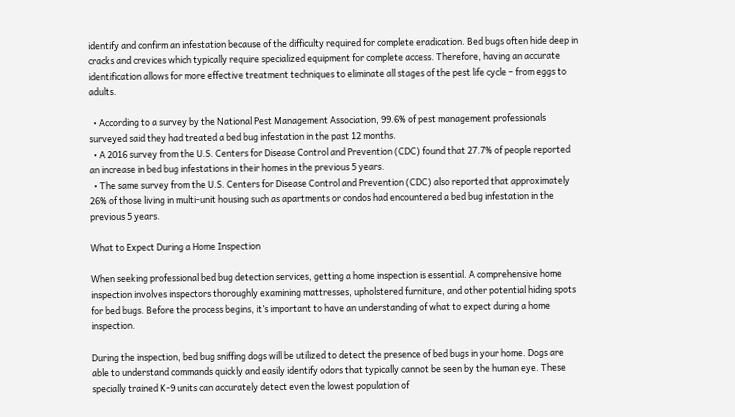identify and confirm an infestation because of the difficulty required for complete eradication. Bed bugs often hide deep in cracks and crevices which typically require specialized equipment for complete access. Therefore, having an accurate identification allows for more effective treatment techniques to eliminate all stages of the pest life cycle – from eggs to adults.

  • According to a survey by the National Pest Management Association, 99.6% of pest management professionals surveyed said they had treated a bed bug infestation in the past 12 months.
  • A 2016 survey from the U.S. Centers for Disease Control and Prevention (CDC) found that 27.7% of people reported an increase in bed bug infestations in their homes in the previous 5 years.
  • The same survey from the U.S. Centers for Disease Control and Prevention (CDC) also reported that approximately 26% of those living in multi-unit housing such as apartments or condos had encountered a bed bug infestation in the previous 5 years.

What to Expect During a Home Inspection

When seeking professional bed bug detection services, getting a home inspection is essential. A comprehensive home inspection involves inspectors thoroughly examining mattresses, upholstered furniture, and other potential hiding spots for bed bugs. Before the process begins, it’s important to have an understanding of what to expect during a home inspection.

During the inspection, bed bug sniffing dogs will be utilized to detect the presence of bed bugs in your home. Dogs are able to understand commands quickly and easily identify odors that typically cannot be seen by the human eye. These specially trained K-9 units can accurately detect even the lowest population of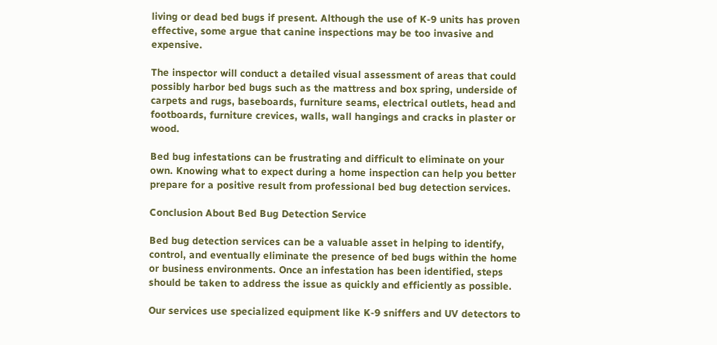living or dead bed bugs if present. Although the use of K-9 units has proven effective, some argue that canine inspections may be too invasive and expensive.

The inspector will conduct a detailed visual assessment of areas that could possibly harbor bed bugs such as the mattress and box spring, underside of carpets and rugs, baseboards, furniture seams, electrical outlets, head and footboards, furniture crevices, walls, wall hangings and cracks in plaster or wood.

Bed bug infestations can be frustrating and difficult to eliminate on your own. Knowing what to expect during a home inspection can help you better prepare for a positive result from professional bed bug detection services.

Conclusion About Bed Bug Detection Service

Bed bug detection services can be a valuable asset in helping to identify, control, and eventually eliminate the presence of bed bugs within the home or business environments. Once an infestation has been identified, steps should be taken to address the issue as quickly and efficiently as possible.

Our services use specialized equipment like K-9 sniffers and UV detectors to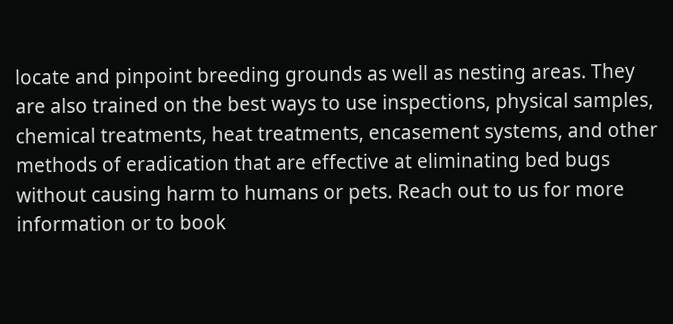locate and pinpoint breeding grounds as well as nesting areas. They are also trained on the best ways to use inspections, physical samples, chemical treatments, heat treatments, encasement systems, and other methods of eradication that are effective at eliminating bed bugs without causing harm to humans or pets. Reach out to us for more information or to book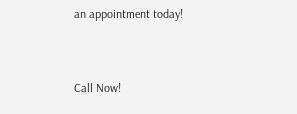an appointment today!


Call Now!